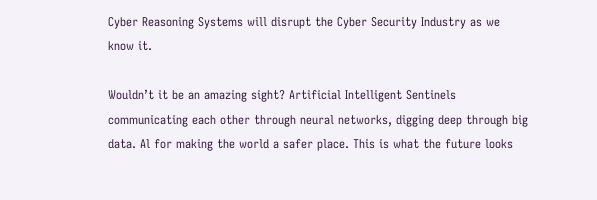Cyber Reasoning Systems will disrupt the Cyber Security Industry as we know it.

Wouldn’t it be an amazing sight? Artificial Intelligent Sentinels communicating each other through neural networks, digging deep through big data. Al for making the world a safer place. This is what the future looks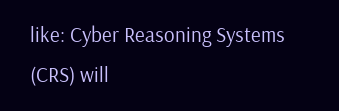like: Cyber Reasoning Systems (CRS) will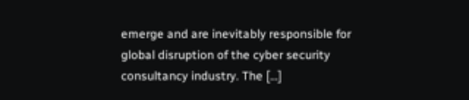emerge and are inevitably responsible for global disruption of the cyber security consultancy industry. The […]